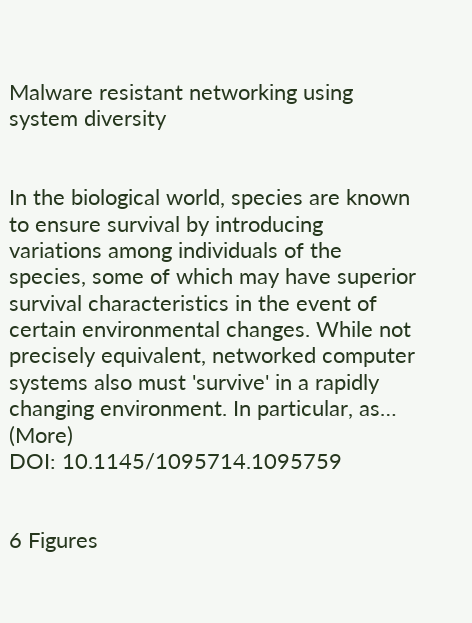Malware resistant networking using system diversity


In the biological world, species are known to ensure survival by introducing variations among individuals of the species, some of which may have superior survival characteristics in the event of certain environmental changes. While not precisely equivalent, networked computer systems also must 'survive' in a rapidly changing environment. In particular, as… (More)
DOI: 10.1145/1095714.1095759


6 Figures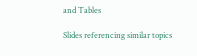and Tables

Slides referencing similar topics